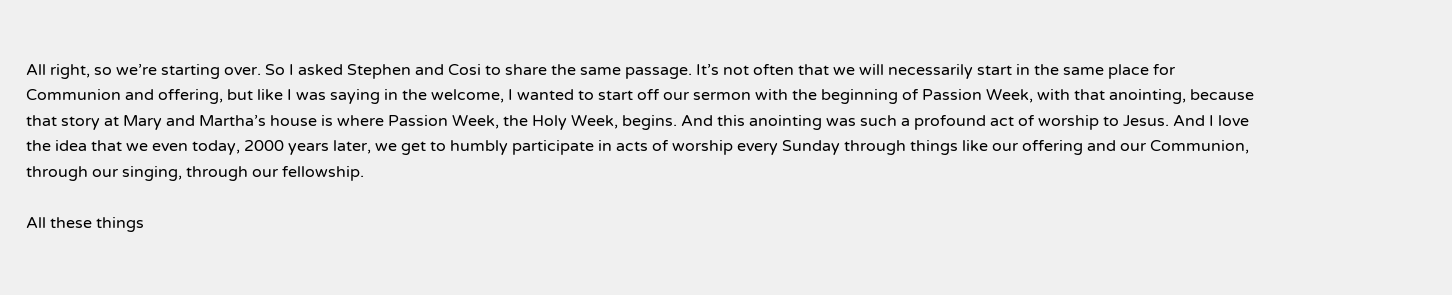All right, so we’re starting over. So I asked Stephen and Cosi to share the same passage. It’s not often that we will necessarily start in the same place for Communion and offering, but like I was saying in the welcome, I wanted to start off our sermon with the beginning of Passion Week, with that anointing, because that story at Mary and Martha’s house is where Passion Week, the Holy Week, begins. And this anointing was such a profound act of worship to Jesus. And I love the idea that we even today, 2000 years later, we get to humbly participate in acts of worship every Sunday through things like our offering and our Communion, through our singing, through our fellowship.

All these things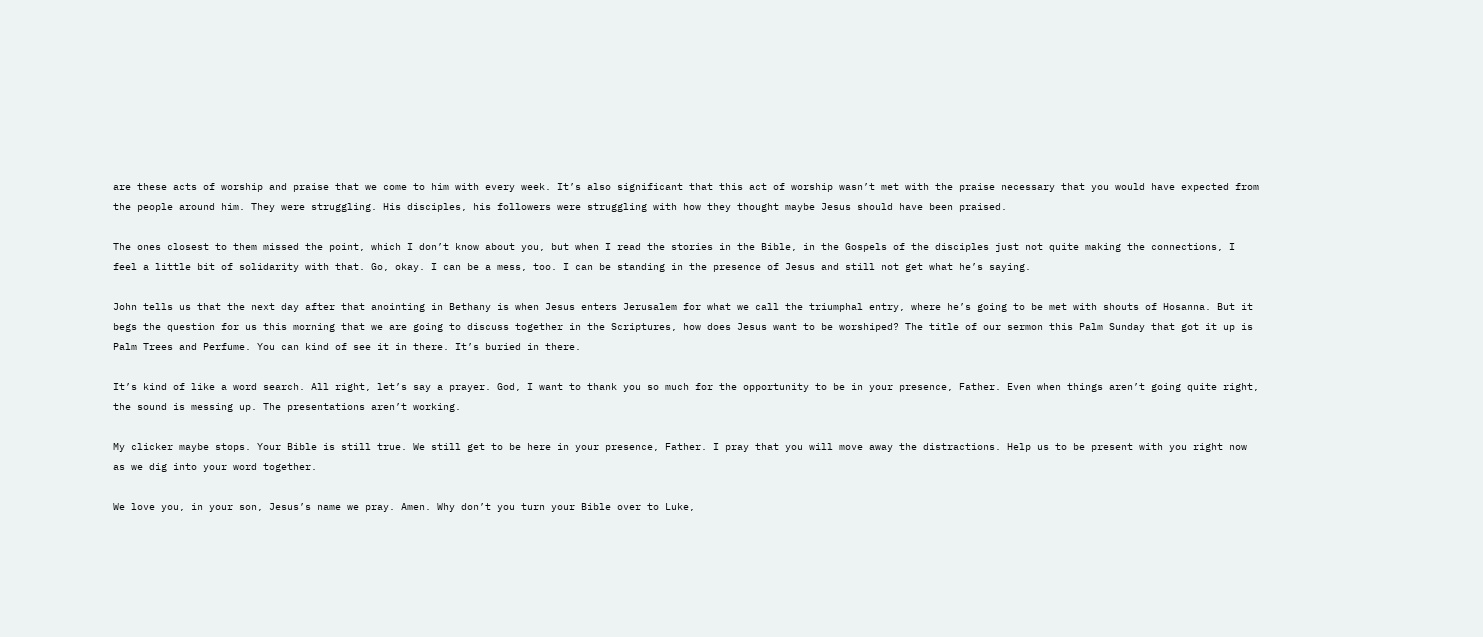are these acts of worship and praise that we come to him with every week. It’s also significant that this act of worship wasn’t met with the praise necessary that you would have expected from the people around him. They were struggling. His disciples, his followers were struggling with how they thought maybe Jesus should have been praised.

The ones closest to them missed the point, which I don’t know about you, but when I read the stories in the Bible, in the Gospels of the disciples just not quite making the connections, I feel a little bit of solidarity with that. Go, okay. I can be a mess, too. I can be standing in the presence of Jesus and still not get what he’s saying.

John tells us that the next day after that anointing in Bethany is when Jesus enters Jerusalem for what we call the triumphal entry, where he’s going to be met with shouts of Hosanna. But it begs the question for us this morning that we are going to discuss together in the Scriptures, how does Jesus want to be worshiped? The title of our sermon this Palm Sunday that got it up is Palm Trees and Perfume. You can kind of see it in there. It’s buried in there.

It’s kind of like a word search. All right, let’s say a prayer. God, I want to thank you so much for the opportunity to be in your presence, Father. Even when things aren’t going quite right, the sound is messing up. The presentations aren’t working.

My clicker maybe stops. Your Bible is still true. We still get to be here in your presence, Father. I pray that you will move away the distractions. Help us to be present with you right now as we dig into your word together.

We love you, in your son, Jesus’s name we pray. Amen. Why don’t you turn your Bible over to Luke,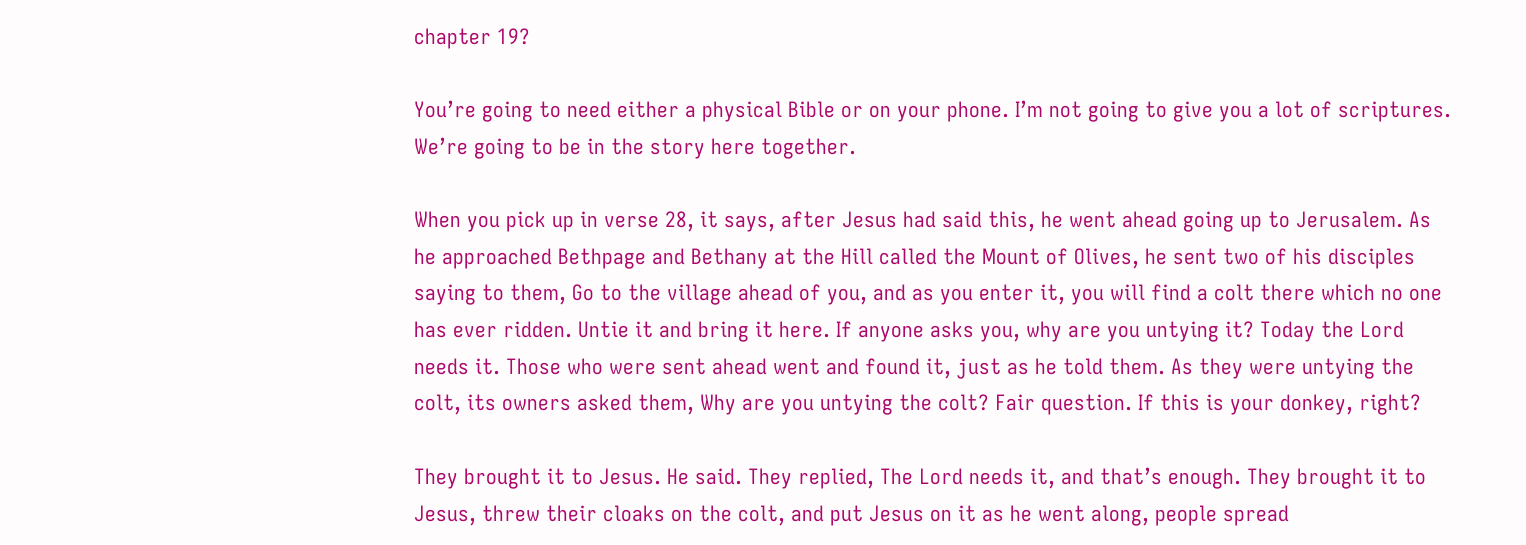chapter 19?

You’re going to need either a physical Bible or on your phone. I’m not going to give you a lot of scriptures. We’re going to be in the story here together.

When you pick up in verse 28, it says, after Jesus had said this, he went ahead going up to Jerusalem. As he approached Bethpage and Bethany at the Hill called the Mount of Olives, he sent two of his disciples saying to them, Go to the village ahead of you, and as you enter it, you will find a colt there which no one has ever ridden. Untie it and bring it here. If anyone asks you, why are you untying it? Today the Lord needs it. Those who were sent ahead went and found it, just as he told them. As they were untying the colt, its owners asked them, Why are you untying the colt? Fair question. If this is your donkey, right?

They brought it to Jesus. He said. They replied, The Lord needs it, and that’s enough. They brought it to Jesus, threw their cloaks on the colt, and put Jesus on it as he went along, people spread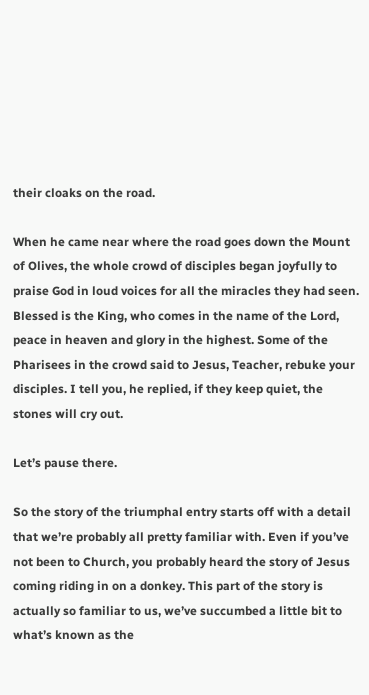their cloaks on the road.

When he came near where the road goes down the Mount of Olives, the whole crowd of disciples began joyfully to praise God in loud voices for all the miracles they had seen. Blessed is the King, who comes in the name of the Lord, peace in heaven and glory in the highest. Some of the Pharisees in the crowd said to Jesus, Teacher, rebuke your disciples. I tell you, he replied, if they keep quiet, the stones will cry out.

Let’s pause there.

So the story of the triumphal entry starts off with a detail that we’re probably all pretty familiar with. Even if you’ve not been to Church, you probably heard the story of Jesus coming riding in on a donkey. This part of the story is actually so familiar to us, we’ve succumbed a little bit to what’s known as the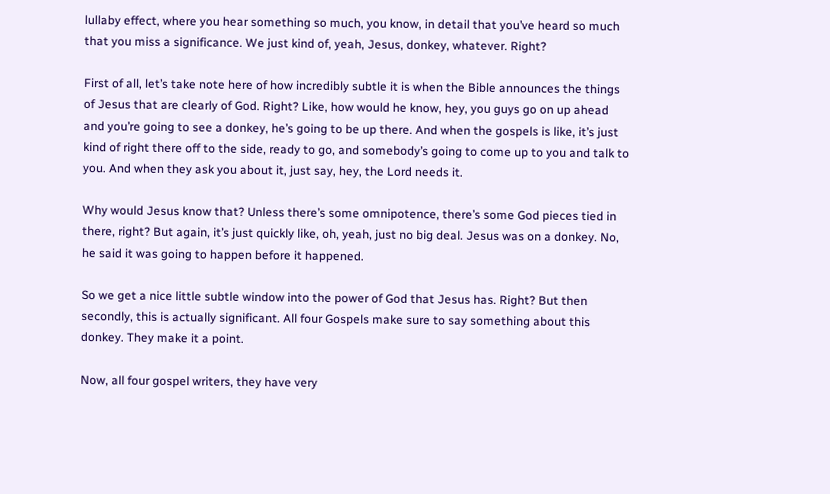lullaby effect, where you hear something so much, you know, in detail that you’ve heard so much that you miss a significance. We just kind of, yeah, Jesus, donkey, whatever. Right?

First of all, let’s take note here of how incredibly subtle it is when the Bible announces the things of Jesus that are clearly of God. Right? Like, how would he know, hey, you guys go on up ahead and you’re going to see a donkey, he’s going to be up there. And when the gospels is like, it’s just kind of right there off to the side, ready to go, and somebody’s going to come up to you and talk to you. And when they ask you about it, just say, hey, the Lord needs it.

Why would Jesus know that? Unless there’s some omnipotence, there’s some God pieces tied in there, right? But again, it’s just quickly like, oh, yeah, just no big deal. Jesus was on a donkey. No, he said it was going to happen before it happened.

So we get a nice little subtle window into the power of God that Jesus has. Right? But then secondly, this is actually significant. All four Gospels make sure to say something about this donkey. They make it a point.

Now, all four gospel writers, they have very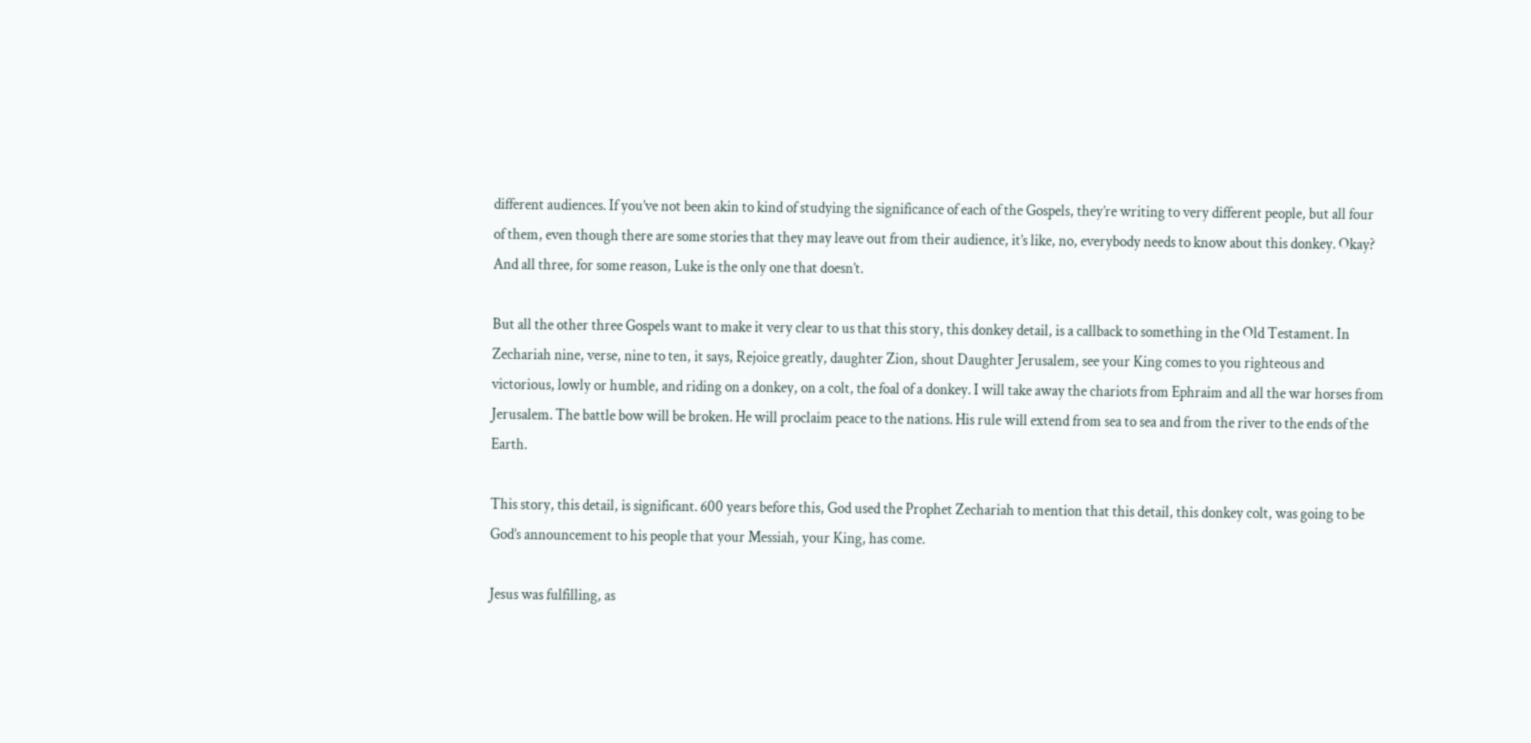different audiences. If you’ve not been akin to kind of studying the significance of each of the Gospels, they’re writing to very different people, but all four of them, even though there are some stories that they may leave out from their audience, it’s like, no, everybody needs to know about this donkey. Okay? And all three, for some reason, Luke is the only one that doesn’t.

But all the other three Gospels want to make it very clear to us that this story, this donkey detail, is a callback to something in the Old Testament. In Zechariah nine, verse, nine to ten, it says, Rejoice greatly, daughter Zion, shout Daughter Jerusalem, see your King comes to you righteous and victorious, lowly or humble, and riding on a donkey, on a colt, the foal of a donkey. I will take away the chariots from Ephraim and all the war horses from Jerusalem. The battle bow will be broken. He will proclaim peace to the nations. His rule will extend from sea to sea and from the river to the ends of the Earth.

This story, this detail, is significant. 600 years before this, God used the Prophet Zechariah to mention that this detail, this donkey colt, was going to be God’s announcement to his people that your Messiah, your King, has come.

Jesus was fulfilling, as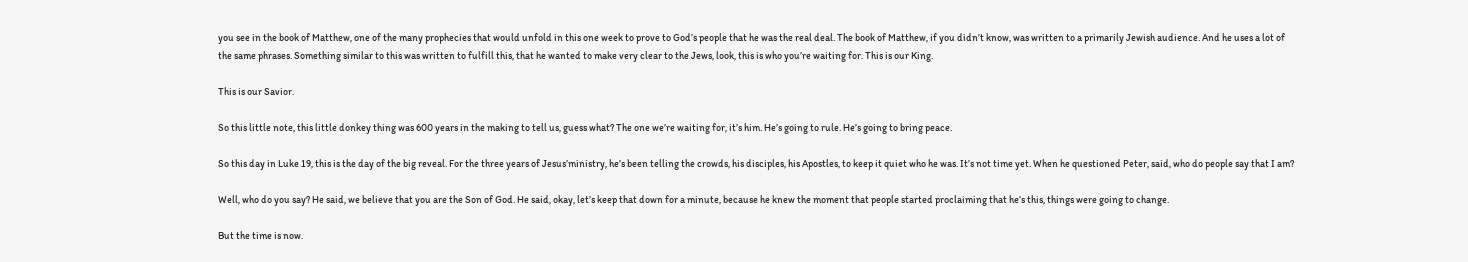you see in the book of Matthew, one of the many prophecies that would unfold in this one week to prove to God’s people that he was the real deal. The book of Matthew, if you didn’t know, was written to a primarily Jewish audience. And he uses a lot of the same phrases. Something similar to this was written to fulfill this, that he wanted to make very clear to the Jews, look, this is who you’re waiting for. This is our King.

This is our Savior.

So this little note, this little donkey thing was 600 years in the making to tell us, guess what? The one we’re waiting for, it’s him. He’s going to rule. He’s going to bring peace.

So this day in Luke 19, this is the day of the big reveal. For the three years of Jesus’ministry, he’s been telling the crowds, his disciples, his Apostles, to keep it quiet who he was. It’s not time yet. When he questioned Peter, said, who do people say that I am?

Well, who do you say? He said, we believe that you are the Son of God. He said, okay, let’s keep that down for a minute, because he knew the moment that people started proclaiming that he’s this, things were going to change.

But the time is now.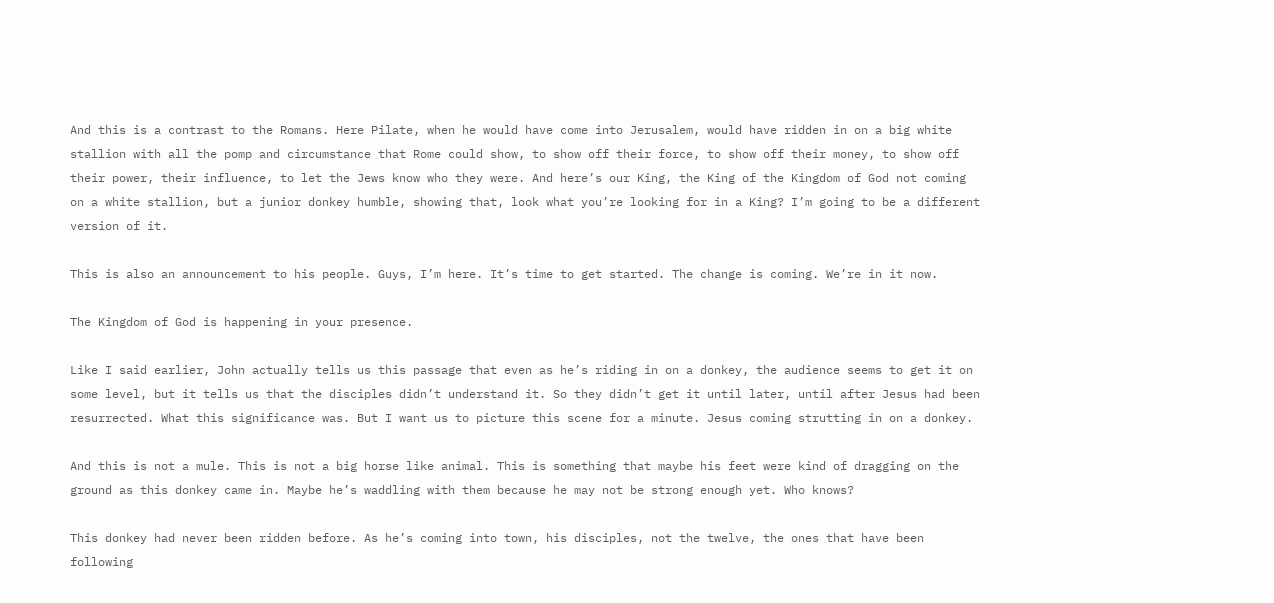And this is a contrast to the Romans. Here Pilate, when he would have come into Jerusalem, would have ridden in on a big white stallion with all the pomp and circumstance that Rome could show, to show off their force, to show off their money, to show off their power, their influence, to let the Jews know who they were. And here’s our King, the King of the Kingdom of God not coming on a white stallion, but a junior donkey humble, showing that, look what you’re looking for in a King? I’m going to be a different version of it.

This is also an announcement to his people. Guys, I’m here. It’s time to get started. The change is coming. We’re in it now.

The Kingdom of God is happening in your presence.

Like I said earlier, John actually tells us this passage that even as he’s riding in on a donkey, the audience seems to get it on some level, but it tells us that the disciples didn’t understand it. So they didn’t get it until later, until after Jesus had been resurrected. What this significance was. But I want us to picture this scene for a minute. Jesus coming strutting in on a donkey.

And this is not a mule. This is not a big horse like animal. This is something that maybe his feet were kind of dragging on the ground as this donkey came in. Maybe he’s waddling with them because he may not be strong enough yet. Who knows?

This donkey had never been ridden before. As he’s coming into town, his disciples, not the twelve, the ones that have been following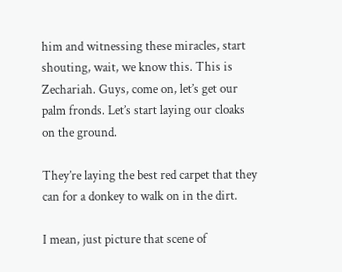him and witnessing these miracles, start shouting, wait, we know this. This is Zechariah. Guys, come on, let’s get our palm fronds. Let’s start laying our cloaks on the ground.

They’re laying the best red carpet that they can for a donkey to walk on in the dirt.

I mean, just picture that scene of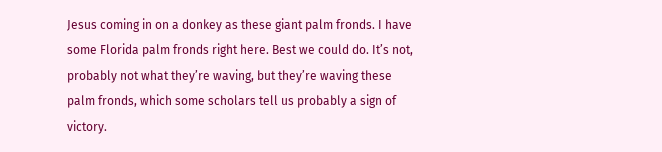Jesus coming in on a donkey as these giant palm fronds. I have some Florida palm fronds right here. Best we could do. It’s not, probably not what they’re waving, but they’re waving these palm fronds, which some scholars tell us probably a sign of victory.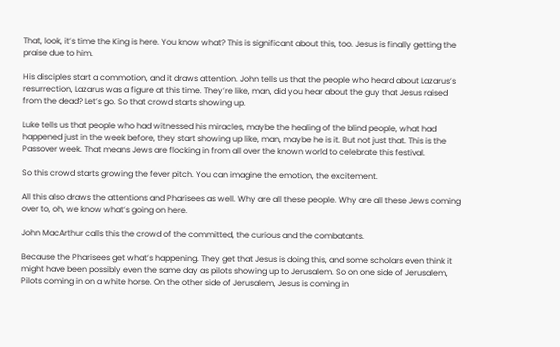That, look, it’s time the King is here. You know what? This is significant about this, too. Jesus is finally getting the praise due to him.

His disciples start a commotion, and it draws attention. John tells us that the people who heard about Lazarus’s resurrection, Lazarus was a figure at this time. They’re like, man, did you hear about the guy that Jesus raised from the dead? Let’s go. So that crowd starts showing up.

Luke tells us that people who had witnessed his miracles, maybe the healing of the blind people, what had happened just in the week before, they start showing up like, man, maybe he is it. But not just that. This is the Passover week. That means Jews are flocking in from all over the known world to celebrate this festival.

So this crowd starts growing the fever pitch. You can imagine the emotion, the excitement.

All this also draws the attentions and Pharisees as well. Why are all these people. Why are all these Jews coming over to, oh, we know what’s going on here.

John MacArthur calls this the crowd of the committed, the curious and the combatants.

Because the Pharisees get what’s happening. They get that Jesus is doing this, and some scholars even think it might have been possibly even the same day as pilots showing up to Jerusalem. So on one side of Jerusalem, Pilots coming in on a white horse. On the other side of Jerusalem, Jesus is coming in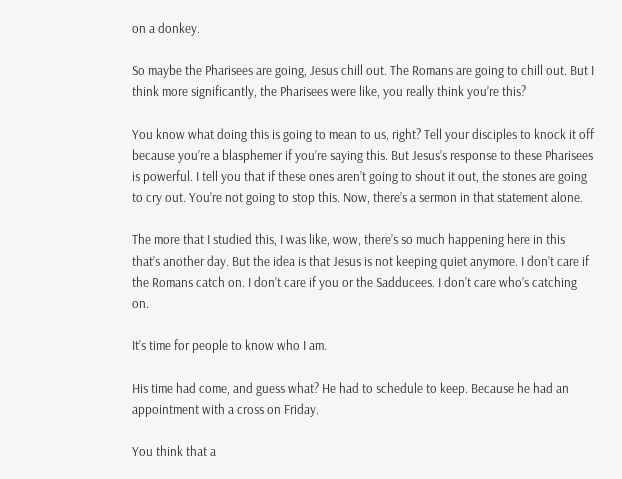on a donkey.

So maybe the Pharisees are going, Jesus chill out. The Romans are going to chill out. But I think more significantly, the Pharisees were like, you really think you’re this?

You know what doing this is going to mean to us, right? Tell your disciples to knock it off because you’re a blasphemer if you’re saying this. But Jesus’s response to these Pharisees is powerful. I tell you that if these ones aren’t going to shout it out, the stones are going to cry out. You’re not going to stop this. Now, there’s a sermon in that statement alone.

The more that I studied this, I was like, wow, there’s so much happening here in this that’s another day. But the idea is that Jesus is not keeping quiet anymore. I don’t care if the Romans catch on. I don’t care if you or the Sadducees. I don’t care who’s catching on.

It’s time for people to know who I am.

His time had come, and guess what? He had to schedule to keep. Because he had an appointment with a cross on Friday.

You think that a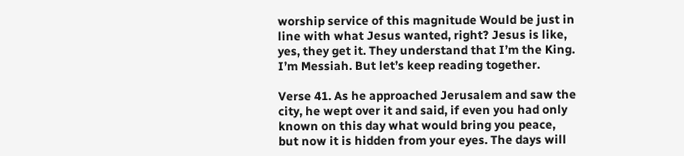worship service of this magnitude Would be just in line with what Jesus wanted, right? Jesus is like, yes, they get it. They understand that I’m the King. I’m Messiah. But let’s keep reading together.

Verse 41. As he approached Jerusalem and saw the city, he wept over it and said, if even you had only known on this day what would bring you peace, but now it is hidden from your eyes. The days will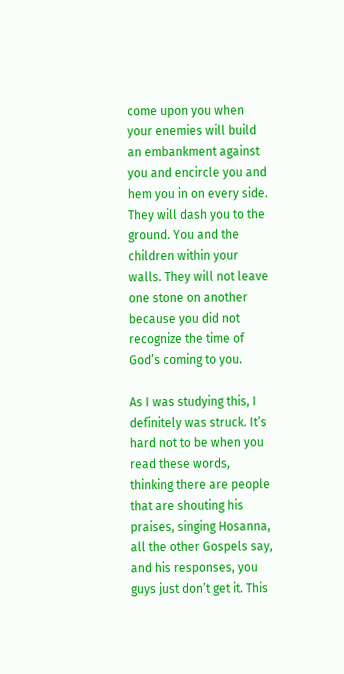come upon you when your enemies will build an embankment against you and encircle you and hem you in on every side. They will dash you to the ground. You and the children within your walls. They will not leave one stone on another because you did not recognize the time of God’s coming to you.

As I was studying this, I definitely was struck. It’s hard not to be when you read these words, thinking there are people that are shouting his praises, singing Hosanna, all the other Gospels say, and his responses, you guys just don’t get it. This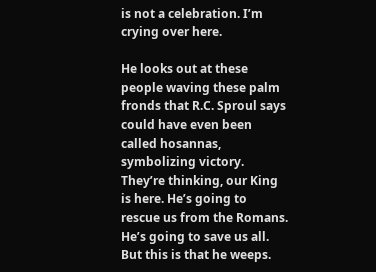is not a celebration. I’m crying over here.

He looks out at these people waving these palm fronds that R.C. Sproul says could have even been called hosannas, symbolizing victory. They’re thinking, our King is here. He’s going to rescue us from the Romans. He’s going to save us all. But this is that he weeps.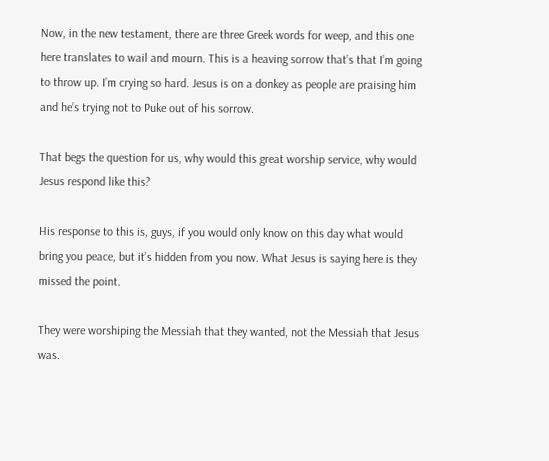Now, in the new testament, there are three Greek words for weep, and this one here translates to wail and mourn. This is a heaving sorrow that’s that I’m going to throw up. I’m crying so hard. Jesus is on a donkey as people are praising him and he’s trying not to Puke out of his sorrow.

That begs the question for us, why would this great worship service, why would Jesus respond like this?

His response to this is, guys, if you would only know on this day what would bring you peace, but it’s hidden from you now. What Jesus is saying here is they missed the point.

They were worshiping the Messiah that they wanted, not the Messiah that Jesus was.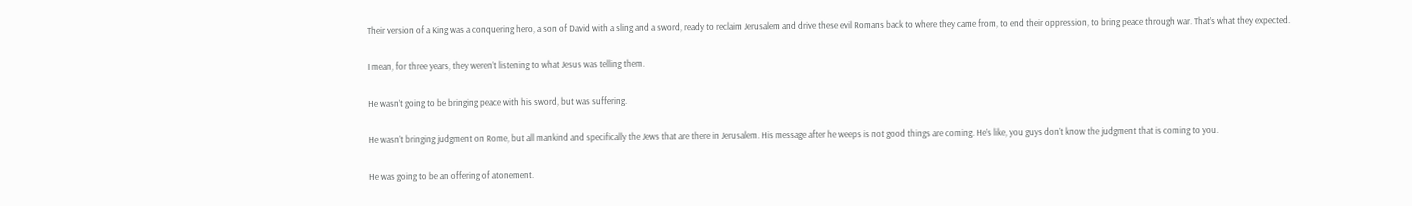Their version of a King was a conquering hero, a son of David with a sling and a sword, ready to reclaim Jerusalem and drive these evil Romans back to where they came from, to end their oppression, to bring peace through war. That’s what they expected.

I mean, for three years, they weren’t listening to what Jesus was telling them.

He wasn’t going to be bringing peace with his sword, but was suffering.

He wasn’t bringing judgment on Rome, but all mankind and specifically the Jews that are there in Jerusalem. His message after he weeps is not good things are coming. He’s like, you guys don’t know the judgment that is coming to you.

He was going to be an offering of atonement.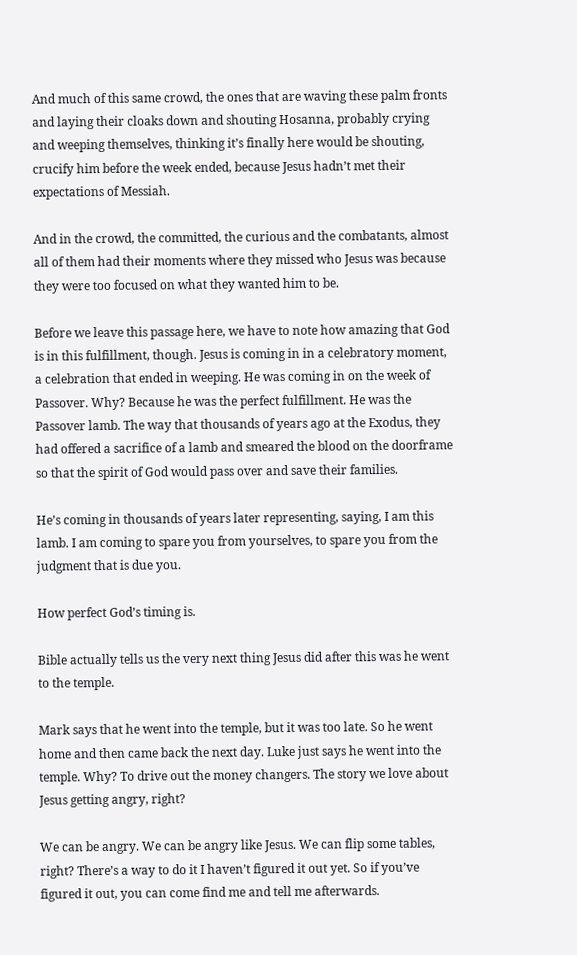And much of this same crowd, the ones that are waving these palm fronts and laying their cloaks down and shouting Hosanna, probably crying and weeping themselves, thinking it’s finally here would be shouting, crucify him before the week ended, because Jesus hadn’t met their expectations of Messiah.

And in the crowd, the committed, the curious and the combatants, almost all of them had their moments where they missed who Jesus was because they were too focused on what they wanted him to be.

Before we leave this passage here, we have to note how amazing that God is in this fulfillment, though. Jesus is coming in in a celebratory moment, a celebration that ended in weeping. He was coming in on the week of Passover. Why? Because he was the perfect fulfillment. He was the Passover lamb. The way that thousands of years ago at the Exodus, they had offered a sacrifice of a lamb and smeared the blood on the doorframe so that the spirit of God would pass over and save their families.

He’s coming in thousands of years later representing, saying, I am this lamb. I am coming to spare you from yourselves, to spare you from the judgment that is due you.

How perfect God’s timing is.

Bible actually tells us the very next thing Jesus did after this was he went to the temple.

Mark says that he went into the temple, but it was too late. So he went home and then came back the next day. Luke just says he went into the temple. Why? To drive out the money changers. The story we love about Jesus getting angry, right?

We can be angry. We can be angry like Jesus. We can flip some tables, right? There’s a way to do it I haven’t figured it out yet. So if you’ve figured it out, you can come find me and tell me afterwards.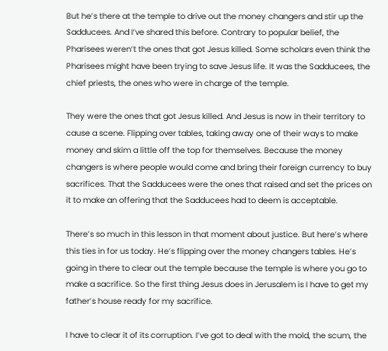But he’s there at the temple to drive out the money changers and stir up the Sadducees. And I’ve shared this before. Contrary to popular belief, the Pharisees weren’t the ones that got Jesus killed. Some scholars even think the Pharisees might have been trying to save Jesus life. It was the Sadducees, the chief priests, the ones who were in charge of the temple.

They were the ones that got Jesus killed. And Jesus is now in their territory to cause a scene. Flipping over tables, taking away one of their ways to make money and skim a little off the top for themselves. Because the money changers is where people would come and bring their foreign currency to buy sacrifices. That the Sadducees were the ones that raised and set the prices on it to make an offering that the Sadducees had to deem is acceptable.

There’s so much in this lesson in that moment about justice. But here’s where this ties in for us today. He’s flipping over the money changers tables. He’s going in there to clear out the temple because the temple is where you go to make a sacrifice. So the first thing Jesus does in Jerusalem is I have to get my father’s house ready for my sacrifice.

I have to clear it of its corruption. I’ve got to deal with the mold, the scum, the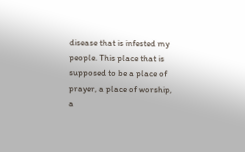disease that is infested my people. This place that is supposed to be a place of prayer, a place of worship, a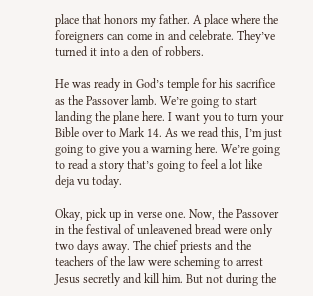place that honors my father. A place where the foreigners can come in and celebrate. They’ve turned it into a den of robbers.

He was ready in God’s temple for his sacrifice as the Passover lamb. We’re going to start landing the plane here. I want you to turn your Bible over to Mark 14. As we read this, I’m just going to give you a warning here. We’re going to read a story that’s going to feel a lot like deja vu today.

Okay, pick up in verse one. Now, the Passover in the festival of unleavened bread were only two days away. The chief priests and the teachers of the law were scheming to arrest Jesus secretly and kill him. But not during the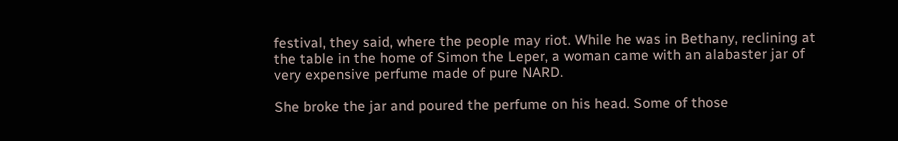festival, they said, where the people may riot. While he was in Bethany, reclining at the table in the home of Simon the Leper, a woman came with an alabaster jar of very expensive perfume made of pure NARD.

She broke the jar and poured the perfume on his head. Some of those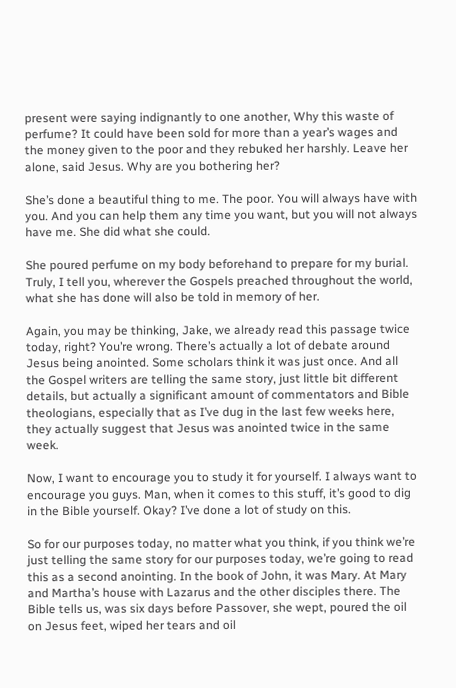present were saying indignantly to one another, Why this waste of perfume? It could have been sold for more than a year’s wages and the money given to the poor and they rebuked her harshly. Leave her alone, said Jesus. Why are you bothering her?

She’s done a beautiful thing to me. The poor. You will always have with you. And you can help them any time you want, but you will not always have me. She did what she could.

She poured perfume on my body beforehand to prepare for my burial. Truly, I tell you, wherever the Gospels preached throughout the world, what she has done will also be told in memory of her.

Again, you may be thinking, Jake, we already read this passage twice today, right? You’re wrong. There’s actually a lot of debate around Jesus being anointed. Some scholars think it was just once. And all the Gospel writers are telling the same story, just little bit different details, but actually a significant amount of commentators and Bible theologians, especially that as I’ve dug in the last few weeks here, they actually suggest that Jesus was anointed twice in the same week.

Now, I want to encourage you to study it for yourself. I always want to encourage you guys. Man, when it comes to this stuff, it’s good to dig in the Bible yourself. Okay? I’ve done a lot of study on this.

So for our purposes today, no matter what you think, if you think we’re just telling the same story for our purposes today, we’re going to read this as a second anointing. In the book of John, it was Mary. At Mary and Martha’s house with Lazarus and the other disciples there. The Bible tells us, was six days before Passover, she wept, poured the oil on Jesus feet, wiped her tears and oil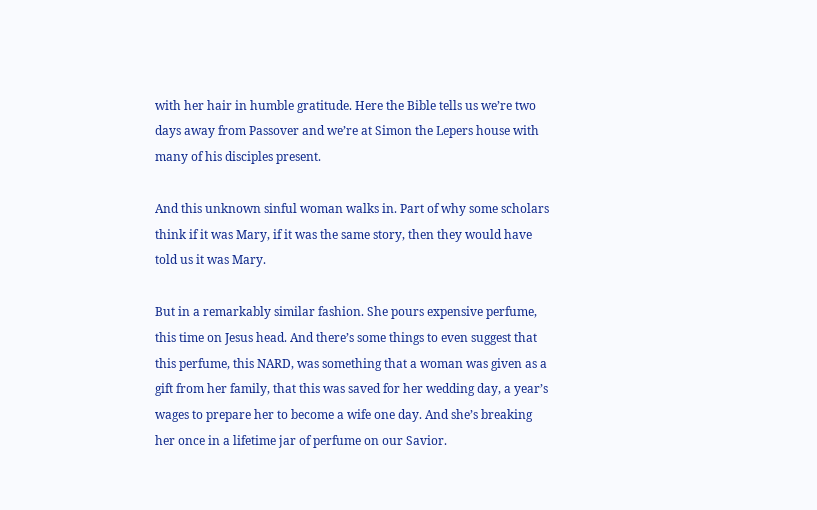with her hair in humble gratitude. Here the Bible tells us we’re two days away from Passover and we’re at Simon the Lepers house with many of his disciples present.

And this unknown sinful woman walks in. Part of why some scholars think if it was Mary, if it was the same story, then they would have told us it was Mary.

But in a remarkably similar fashion. She pours expensive perfume, this time on Jesus head. And there’s some things to even suggest that this perfume, this NARD, was something that a woman was given as a gift from her family, that this was saved for her wedding day, a year’s wages to prepare her to become a wife one day. And she’s breaking her once in a lifetime jar of perfume on our Savior.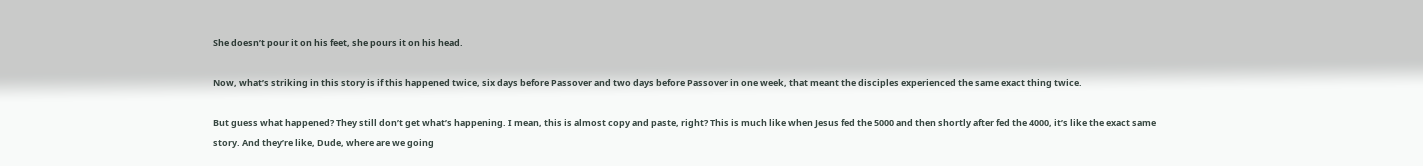She doesn’t pour it on his feet, she pours it on his head.

Now, what’s striking in this story is if this happened twice, six days before Passover and two days before Passover in one week, that meant the disciples experienced the same exact thing twice.

But guess what happened? They still don’t get what’s happening. I mean, this is almost copy and paste, right? This is much like when Jesus fed the 5000 and then shortly after fed the 4000, it’s like the exact same story. And they’re like, Dude, where are we going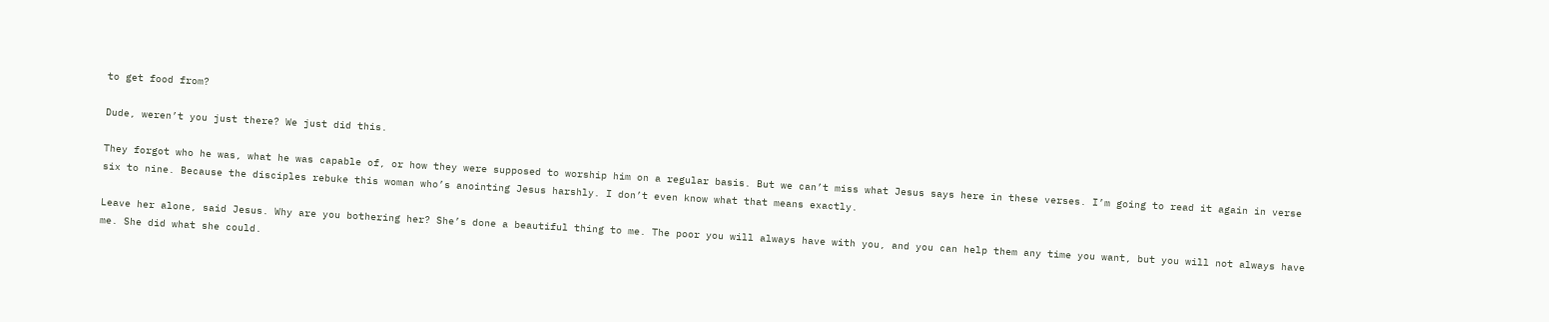to get food from?

Dude, weren’t you just there? We just did this.

They forgot who he was, what he was capable of, or how they were supposed to worship him on a regular basis. But we can’t miss what Jesus says here in these verses. I’m going to read it again in verse six to nine. Because the disciples rebuke this woman who’s anointing Jesus harshly. I don’t even know what that means exactly.

Leave her alone, said Jesus. Why are you bothering her? She’s done a beautiful thing to me. The poor you will always have with you, and you can help them any time you want, but you will not always have me. She did what she could.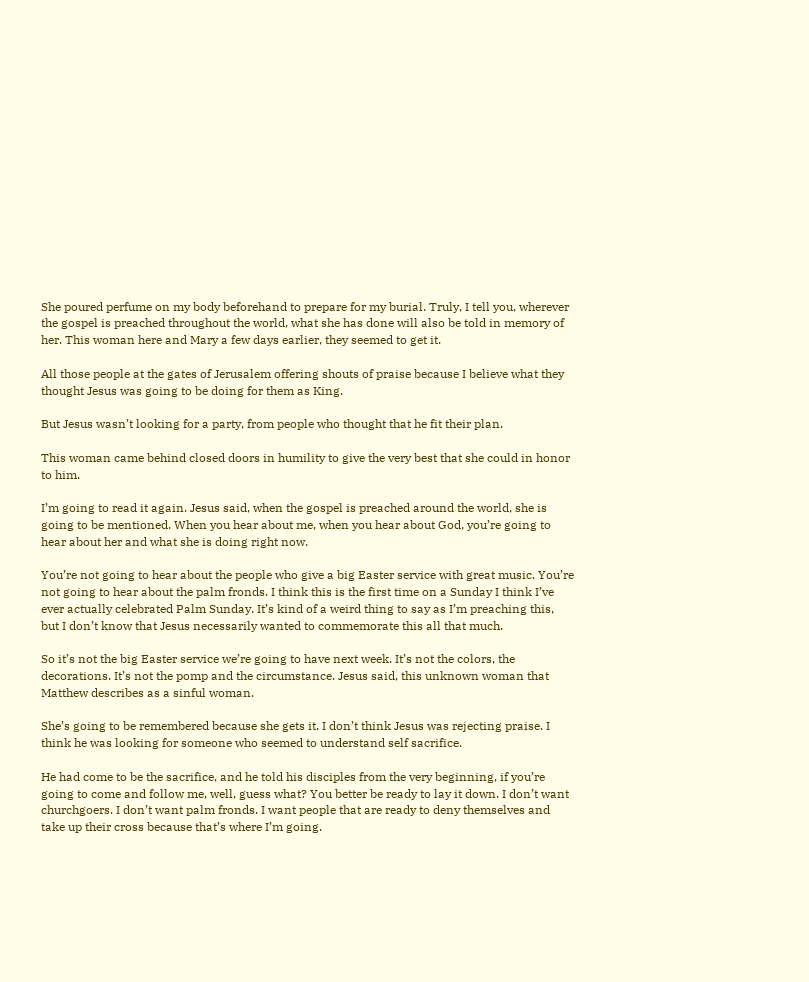She poured perfume on my body beforehand to prepare for my burial. Truly, I tell you, wherever the gospel is preached throughout the world, what she has done will also be told in memory of her. This woman here and Mary a few days earlier, they seemed to get it.

All those people at the gates of Jerusalem offering shouts of praise because I believe what they thought Jesus was going to be doing for them as King.

But Jesus wasn’t looking for a party, from people who thought that he fit their plan.

This woman came behind closed doors in humility to give the very best that she could in honor to him.

I’m going to read it again. Jesus said, when the gospel is preached around the world, she is going to be mentioned. When you hear about me, when you hear about God, you’re going to hear about her and what she is doing right now.

You’re not going to hear about the people who give a big Easter service with great music. You’re not going to hear about the palm fronds. I think this is the first time on a Sunday I think I’ve ever actually celebrated Palm Sunday. It’s kind of a weird thing to say as I’m preaching this, but I don’t know that Jesus necessarily wanted to commemorate this all that much.

So it’s not the big Easter service we’re going to have next week. It’s not the colors, the decorations. It’s not the pomp and the circumstance. Jesus said, this unknown woman that Matthew describes as a sinful woman.

She’s going to be remembered because she gets it. I don’t think Jesus was rejecting praise. I think he was looking for someone who seemed to understand self sacrifice.

He had come to be the sacrifice, and he told his disciples from the very beginning, if you’re going to come and follow me, well, guess what? You better be ready to lay it down. I don’t want churchgoers. I don’t want palm fronds. I want people that are ready to deny themselves and take up their cross because that’s where I’m going.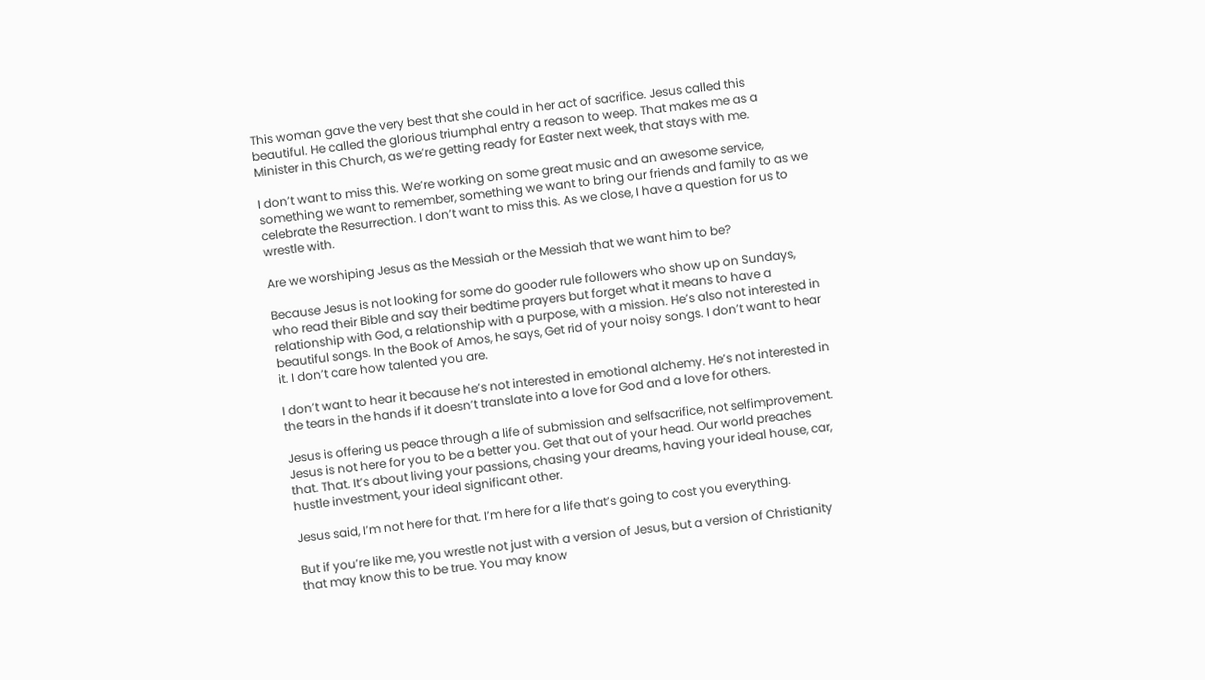This woman gave the very best that she could in her act of sacrifice. Jesus called this beautiful. He called the glorious triumphal entry a reason to weep. That makes me as a Minister in this Church, as we’re getting ready for Easter next week, that stays with me.

I don’t want to miss this. We’re working on some great music and an awesome service, something we want to remember, something we want to bring our friends and family to as we celebrate the Resurrection. I don’t want to miss this. As we close, I have a question for us to wrestle with.

Are we worshiping Jesus as the Messiah or the Messiah that we want him to be?

Because Jesus is not looking for some do gooder rule followers who show up on Sundays, who read their Bible and say their bedtime prayers but forget what it means to have a relationship with God, a relationship with a purpose, with a mission. He’s also not interested in beautiful songs. In the Book of Amos, he says, Get rid of your noisy songs. I don’t want to hear it. I don’t care how talented you are.

I don’t want to hear it because he’s not interested in emotional alchemy. He’s not interested in the tears in the hands if it doesn’t translate into a love for God and a love for others.

Jesus is offering us peace through a life of submission and selfsacrifice, not selfimprovement. Jesus is not here for you to be a better you. Get that out of your head. Our world preaches that. That. It’s about living your passions, chasing your dreams, having your ideal house, car, hustle investment, your ideal significant other.

Jesus said, I’m not here for that. I’m here for a life that’s going to cost you everything.

But if you’re like me, you wrestle not just with a version of Jesus, but a version of Christianity that may know this to be true. You may know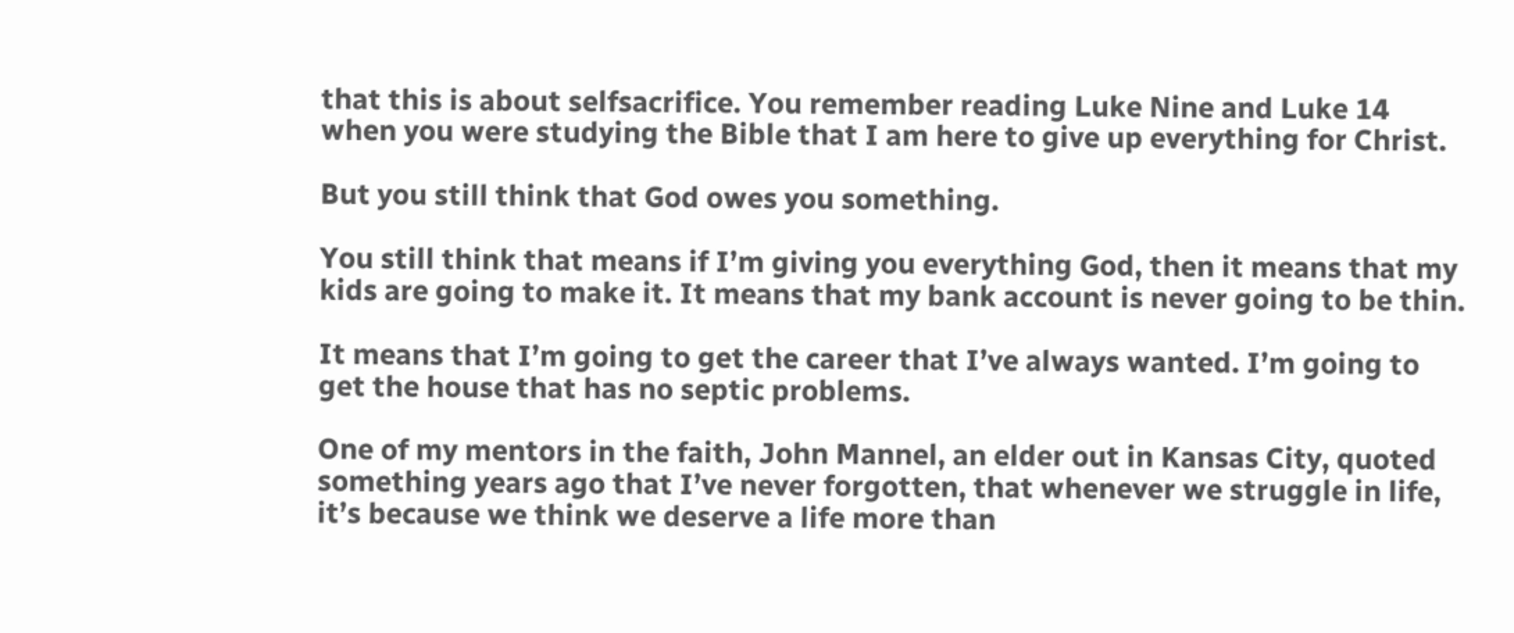that this is about selfsacrifice. You remember reading Luke Nine and Luke 14 when you were studying the Bible that I am here to give up everything for Christ.

But you still think that God owes you something.

You still think that means if I’m giving you everything God, then it means that my kids are going to make it. It means that my bank account is never going to be thin.

It means that I’m going to get the career that I’ve always wanted. I’m going to get the house that has no septic problems.

One of my mentors in the faith, John Mannel, an elder out in Kansas City, quoted something years ago that I’ve never forgotten, that whenever we struggle in life, it’s because we think we deserve a life more than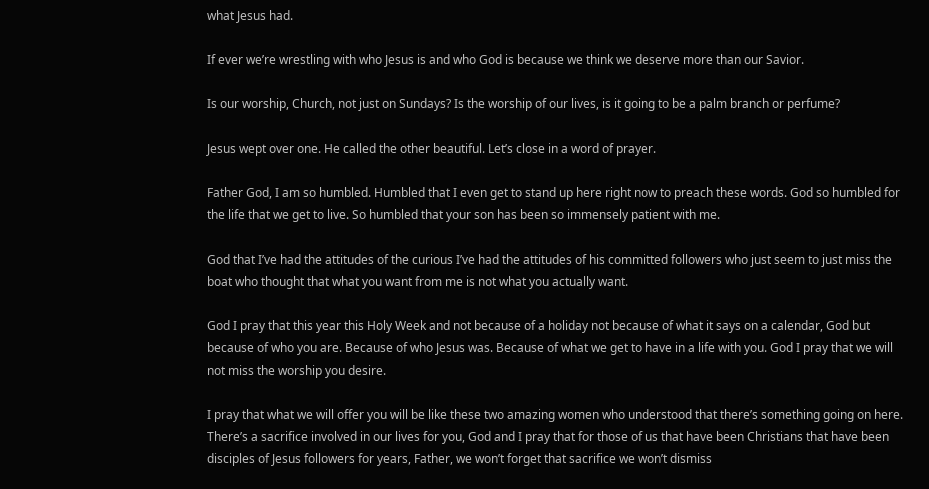what Jesus had.

If ever we’re wrestling with who Jesus is and who God is because we think we deserve more than our Savior.

Is our worship, Church, not just on Sundays? Is the worship of our lives, is it going to be a palm branch or perfume?

Jesus wept over one. He called the other beautiful. Let’s close in a word of prayer.

Father God, I am so humbled. Humbled that I even get to stand up here right now to preach these words. God so humbled for the life that we get to live. So humbled that your son has been so immensely patient with me.

God that I’ve had the attitudes of the curious I’ve had the attitudes of his committed followers who just seem to just miss the boat who thought that what you want from me is not what you actually want.

God I pray that this year this Holy Week and not because of a holiday not because of what it says on a calendar, God but because of who you are. Because of who Jesus was. Because of what we get to have in a life with you. God I pray that we will not miss the worship you desire.

I pray that what we will offer you will be like these two amazing women who understood that there’s something going on here. There’s a sacrifice involved in our lives for you, God and I pray that for those of us that have been Christians that have been disciples of Jesus followers for years, Father, we won’t forget that sacrifice we won’t dismiss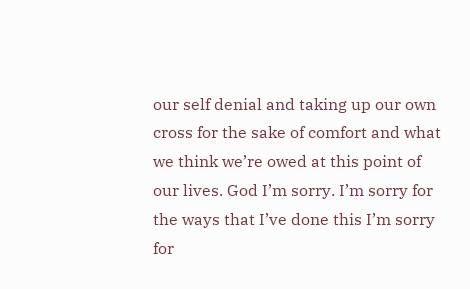our self denial and taking up our own cross for the sake of comfort and what we think we’re owed at this point of our lives. God I’m sorry. I’m sorry for the ways that I’ve done this I’m sorry for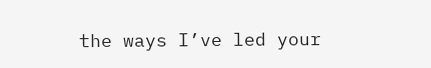the ways I’ve led your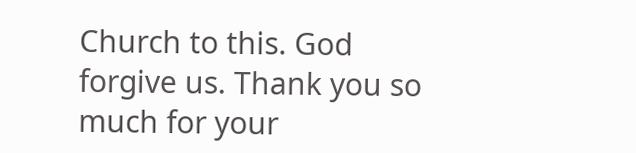Church to this. God forgive us. Thank you so much for your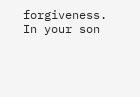forgiveness. In your son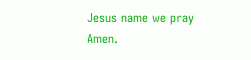Jesus name we pray Amen.